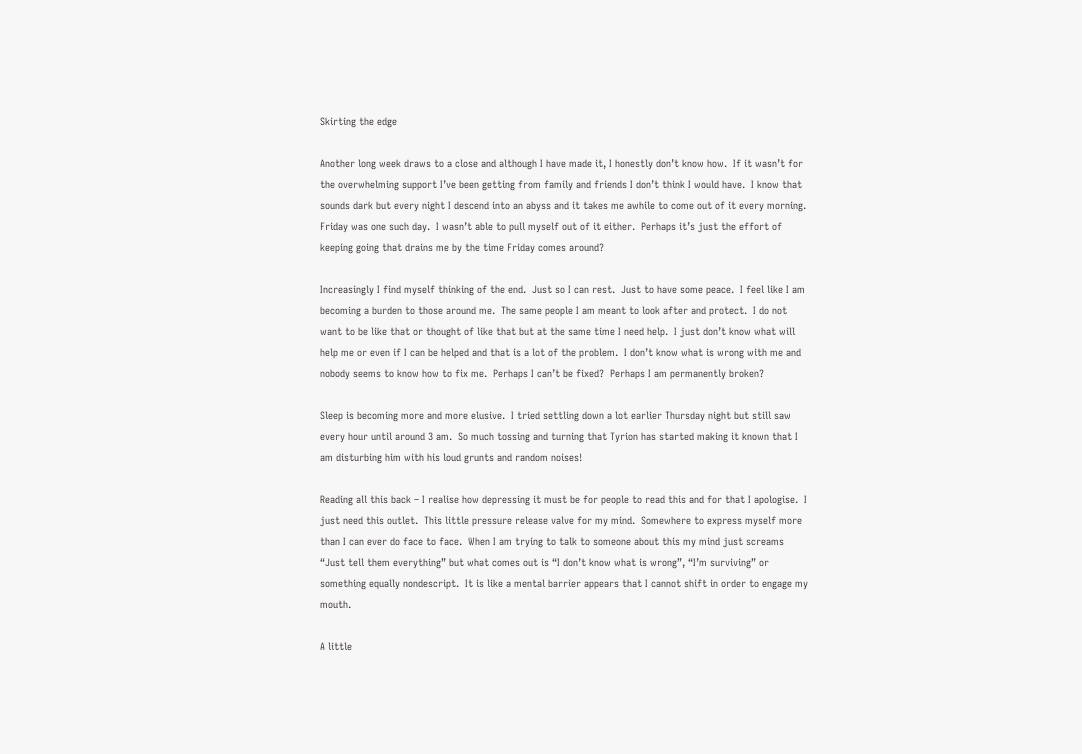Skirting the edge

Another long week draws to a close and although I have made it, I honestly don’t know how.  If it wasn’t for the overwhelming support I’ve been getting from family and friends I don’t think I would have.  I know that sounds dark but every night I descend into an abyss and it takes me awhile to come out of it every morning.  Friday was one such day.  I wasn’t able to pull myself out of it either.  Perhaps it’s just the effort of keeping going that drains me by the time Friday comes around?

Increasingly I find myself thinking of the end.  Just so I can rest.  Just to have some peace.  I feel like I am becoming a burden to those around me.  The same people I am meant to look after and protect.  I do not want to be like that or thought of like that but at the same time I need help.  I just don’t know what will help me or even if I can be helped and that is a lot of the problem.  I don’t know what is wrong with me and nobody seems to know how to fix me.  Perhaps I can’t be fixed?  Perhaps I am permanently broken?

Sleep is becoming more and more elusive.  I tried settling down a lot earlier Thursday night but still saw every hour until around 3 am.  So much tossing and turning that Tyrion has started making it known that I am disturbing him with his loud grunts and random noises!

Reading all this back – I realise how depressing it must be for people to read this and for that I apologise.  I just need this outlet.  This little pressure release valve for my mind.  Somewhere to express myself more than I can ever do face to face.  When I am trying to talk to someone about this my mind just screams “Just tell them everything” but what comes out is “I don’t know what is wrong”, “I’m surviving” or something equally nondescript.  It is like a mental barrier appears that I cannot shift in order to engage my mouth.

A little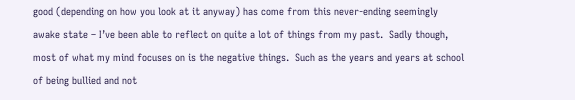good (depending on how you look at it anyway) has come from this never-ending seemingly awake state – I’ve been able to reflect on quite a lot of things from my past.  Sadly though, most of what my mind focuses on is the negative things.  Such as the years and years at school of being bullied and not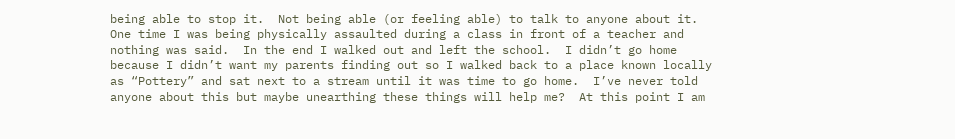being able to stop it.  Not being able (or feeling able) to talk to anyone about it.  One time I was being physically assaulted during a class in front of a teacher and nothing was said.  In the end I walked out and left the school.  I didn’t go home because I didn’t want my parents finding out so I walked back to a place known locally as “Pottery” and sat next to a stream until it was time to go home.  I’ve never told anyone about this but maybe unearthing these things will help me?  At this point I am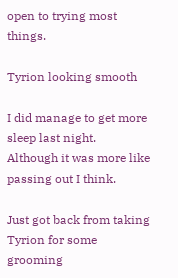open to trying most things.

Tyrion looking smooth

I did manage to get more sleep last night.  Although it was more like passing out I think.

Just got back from taking Tyrion for some grooming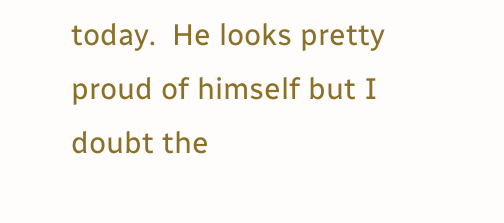today.  He looks pretty proud of himself but I doubt the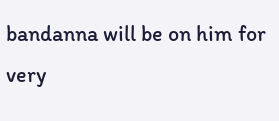bandanna will be on him for very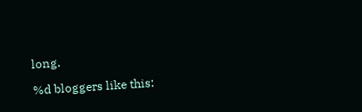long.

%d bloggers like this: